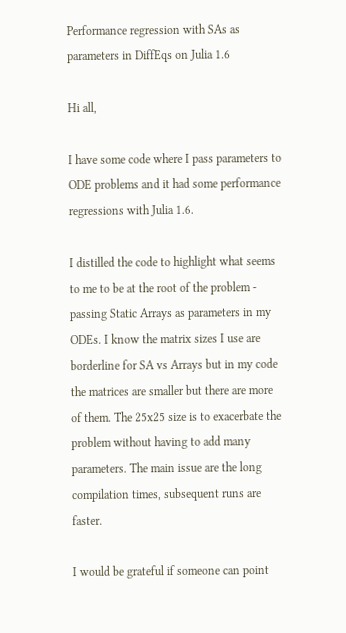Performance regression with SAs as parameters in DiffEqs on Julia 1.6

Hi all,

I have some code where I pass parameters to ODE problems and it had some performance regressions with Julia 1.6.

I distilled the code to highlight what seems to me to be at the root of the problem - passing Static Arrays as parameters in my ODEs. I know the matrix sizes I use are borderline for SA vs Arrays but in my code the matrices are smaller but there are more of them. The 25x25 size is to exacerbate the problem without having to add many parameters. The main issue are the long compilation times, subsequent runs are faster.

I would be grateful if someone can point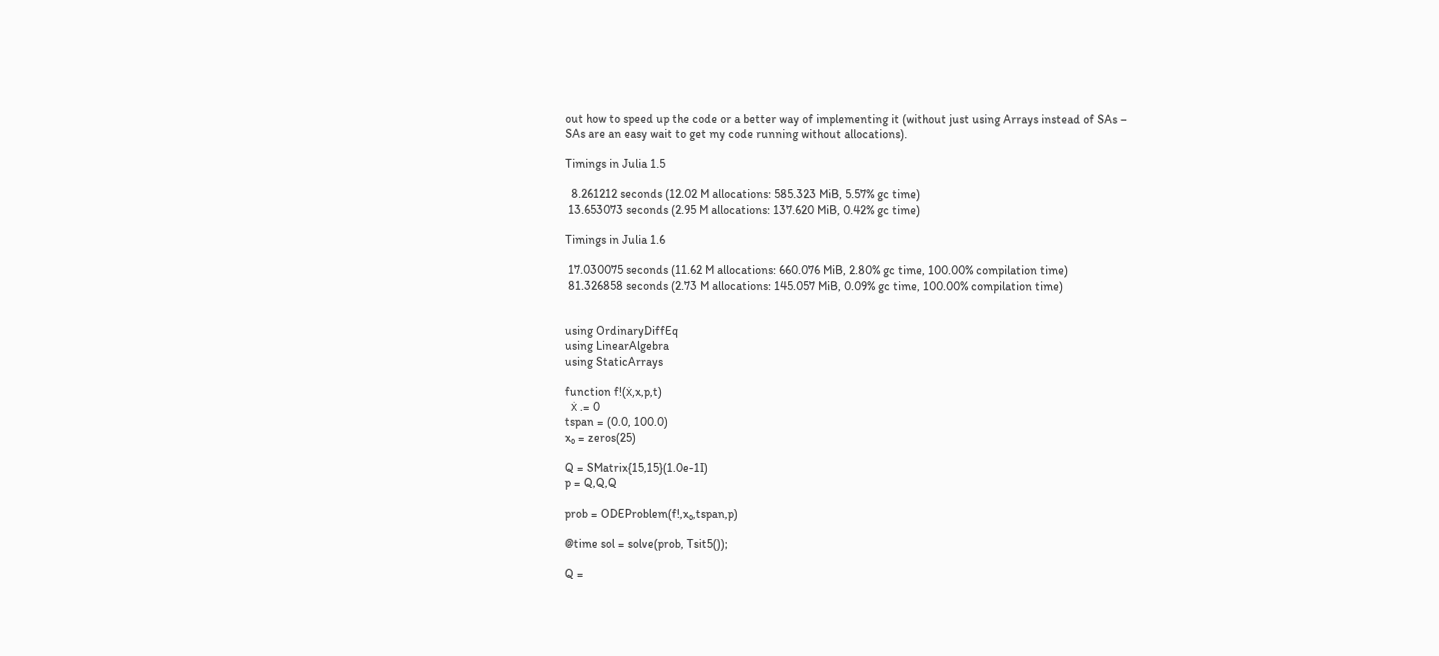out how to speed up the code or a better way of implementing it (without just using Arrays instead of SAs – SAs are an easy wait to get my code running without allocations).

Timings in Julia 1.5

  8.261212 seconds (12.02 M allocations: 585.323 MiB, 5.57% gc time)
 13.653073 seconds (2.95 M allocations: 137.620 MiB, 0.42% gc time)

Timings in Julia 1.6

 17.030075 seconds (11.62 M allocations: 660.076 MiB, 2.80% gc time, 100.00% compilation time)
 81.326858 seconds (2.73 M allocations: 145.057 MiB, 0.09% gc time, 100.00% compilation time)


using OrdinaryDiffEq
using LinearAlgebra
using StaticArrays

function f!(ẋ,x,p,t)
  ẋ .= 0
tspan = (0.0, 100.0)
x₀ = zeros(25)

Q = SMatrix{15,15}(1.0e-1I)
p = Q,Q,Q

prob = ODEProblem(f!,x₀,tspan,p)

@time sol = solve(prob, Tsit5());

Q =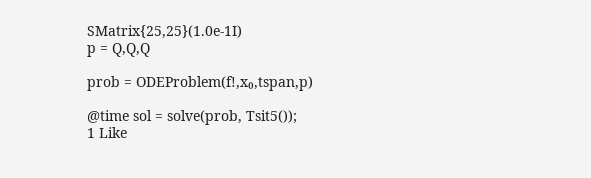SMatrix{25,25}(1.0e-1I)
p = Q,Q,Q

prob = ODEProblem(f!,x₀,tspan,p)

@time sol = solve(prob, Tsit5());
1 Like